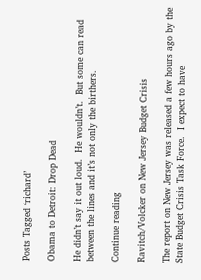Posts Tagged ‘richard’

Obama to Detroit: Drop Dead

He didn’t say it out loud.  He wouldn’t.  But some can read between the lines and it’s not only the birthers.

Continue reading

Ravitch/Volcker on New Jersey Budget Crisis

The report on New Jersey was released a few hours ago by the State Budget Crisis Task Force.  I expect to have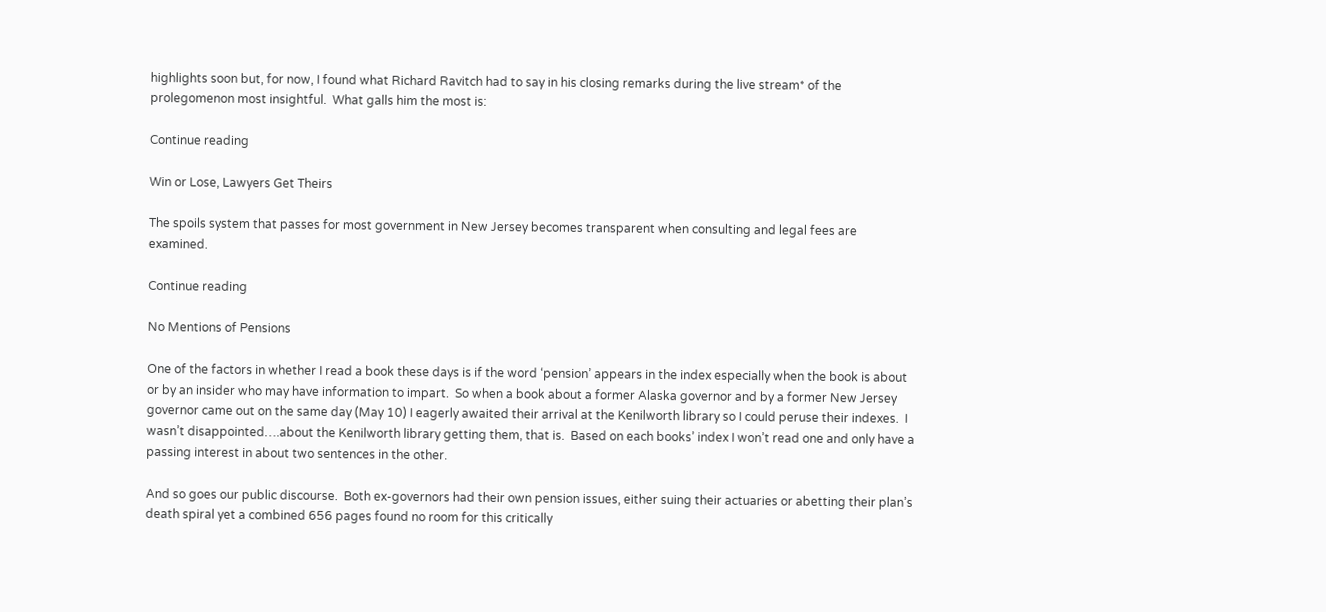highlights soon but, for now, I found what Richard Ravitch had to say in his closing remarks during the live stream* of the prolegomenon most insightful.  What galls him the most is:

Continue reading

Win or Lose, Lawyers Get Theirs

The spoils system that passes for most government in New Jersey becomes transparent when consulting and legal fees are examined.

Continue reading

No Mentions of Pensions

One of the factors in whether I read a book these days is if the word ‘pension’ appears in the index especially when the book is about or by an insider who may have information to impart.  So when a book about a former Alaska governor and by a former New Jersey governor came out on the same day (May 10) I eagerly awaited their arrival at the Kenilworth library so I could peruse their indexes.  I wasn’t disappointed….about the Kenilworth library getting them, that is.  Based on each books’ index I won’t read one and only have a passing interest in about two sentences in the other.

And so goes our public discourse.  Both ex-governors had their own pension issues, either suing their actuaries or abetting their plan’s death spiral yet a combined 656 pages found no room for this critically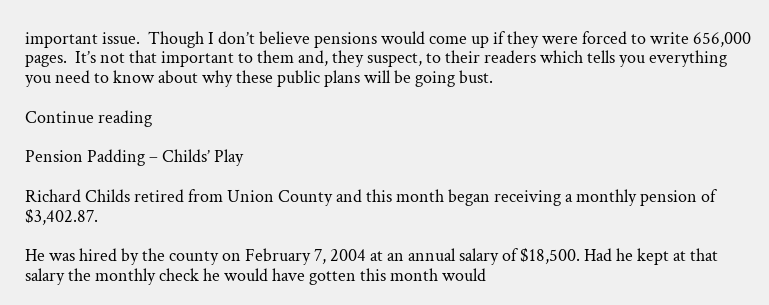important issue.  Though I don’t believe pensions would come up if they were forced to write 656,000 pages.  It’s not that important to them and, they suspect, to their readers which tells you everything you need to know about why these public plans will be going bust.

Continue reading

Pension Padding – Childs’ Play

Richard Childs retired from Union County and this month began receiving a monthly pension of $3,402.87.

He was hired by the county on February 7, 2004 at an annual salary of $18,500. Had he kept at that salary the monthly check he would have gotten this month would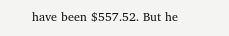have been $557.52. But he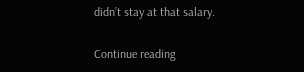didn’t stay at that salary.

Continue reading